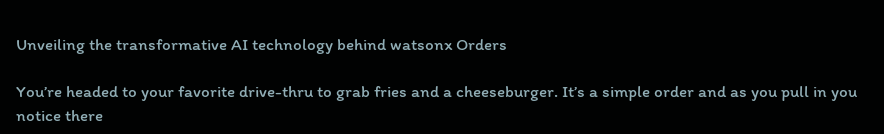Unveiling the transformative AI technology behind watsonx Orders

You’re headed to your favorite drive-thru to grab fries and a cheeseburger. It’s a simple order and as you pull in you notice there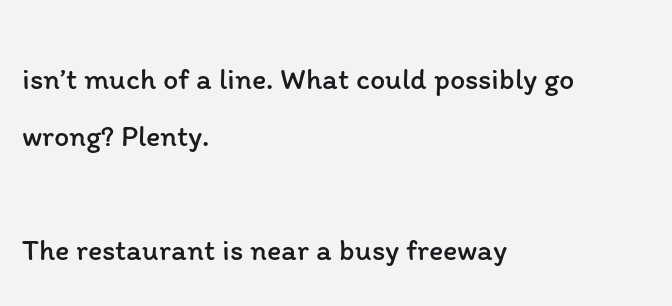isn’t much of a line. What could possibly go wrong? Plenty.

The restaurant is near a busy freeway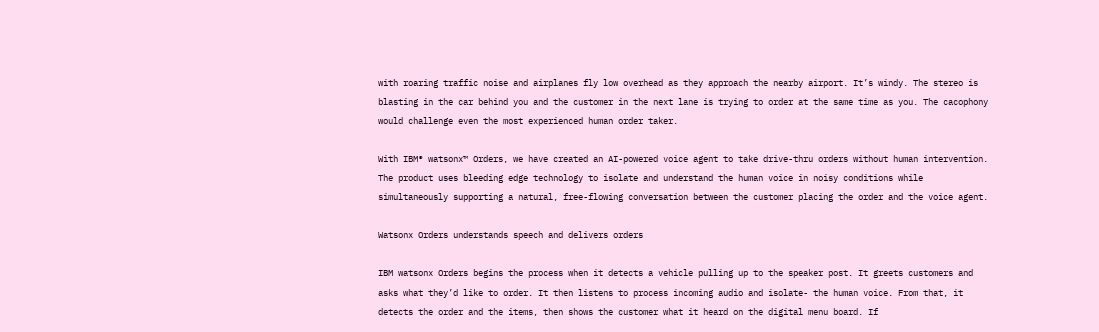with roaring traffic noise and airplanes fly low overhead as they approach the nearby airport. It’s windy. The stereo is blasting in the car behind you and the customer in the next lane is trying to order at the same time as you. The cacophony would challenge even the most experienced human order taker.

With IBM® watsonx™ Orders, we have created an AI-powered voice agent to take drive-thru orders without human intervention. The product uses bleeding edge technology to isolate and understand the human voice in noisy conditions while simultaneously supporting a natural, free-flowing conversation between the customer placing the order and the voice agent.

Watsonx Orders understands speech and delivers orders

IBM watsonx Orders begins the process when it detects a vehicle pulling up to the speaker post. It greets customers and asks what they’d like to order. It then listens to process incoming audio and isolate- the human voice. From that, it detects the order and the items, then shows the customer what it heard on the digital menu board. If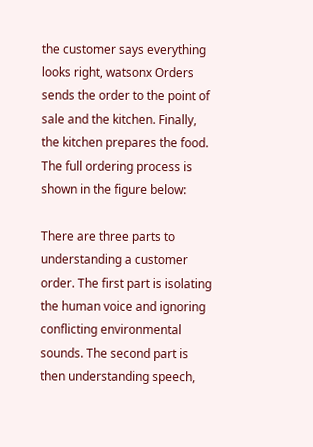the customer says everything looks right, watsonx Orders sends the order to the point of sale and the kitchen. Finally, the kitchen prepares the food. The full ordering process is shown in the figure below:

There are three parts to understanding a customer order. The first part is isolating the human voice and ignoring conflicting environmental sounds. The second part is then understanding speech,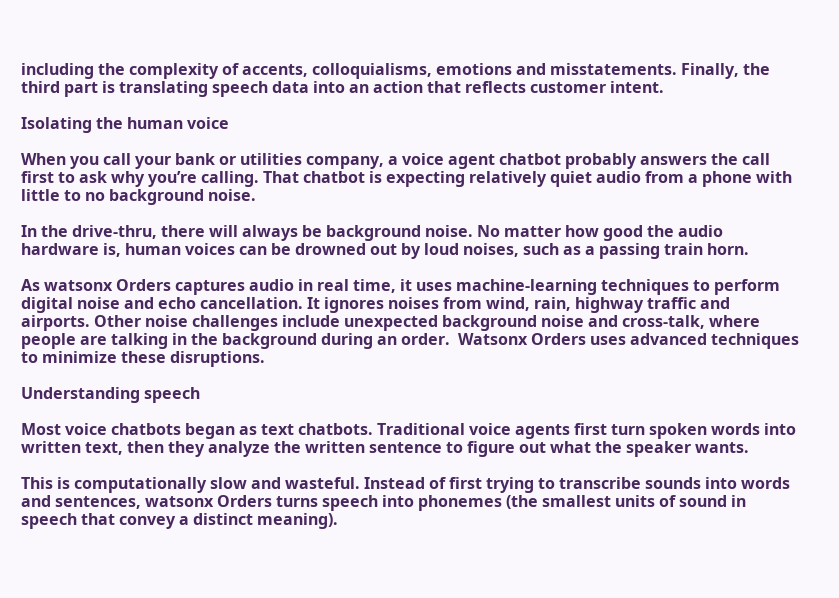including the complexity of accents, colloquialisms, emotions and misstatements. Finally, the third part is translating speech data into an action that reflects customer intent.

Isolating the human voice

When you call your bank or utilities company, a voice agent chatbot probably answers the call first to ask why you’re calling. That chatbot is expecting relatively quiet audio from a phone with little to no background noise.

In the drive-thru, there will always be background noise. No matter how good the audio hardware is, human voices can be drowned out by loud noises, such as a passing train horn.

As watsonx Orders captures audio in real time, it uses machine-learning techniques to perform digital noise and echo cancellation. It ignores noises from wind, rain, highway traffic and airports. Other noise challenges include unexpected background noise and cross-talk, where people are talking in the background during an order.  Watsonx Orders uses advanced techniques to minimize these disruptions.

Understanding speech

Most voice chatbots began as text chatbots. Traditional voice agents first turn spoken words into written text, then they analyze the written sentence to figure out what the speaker wants.

This is computationally slow and wasteful. Instead of first trying to transcribe sounds into words and sentences, watsonx Orders turns speech into phonemes (the smallest units of sound in speech that convey a distinct meaning).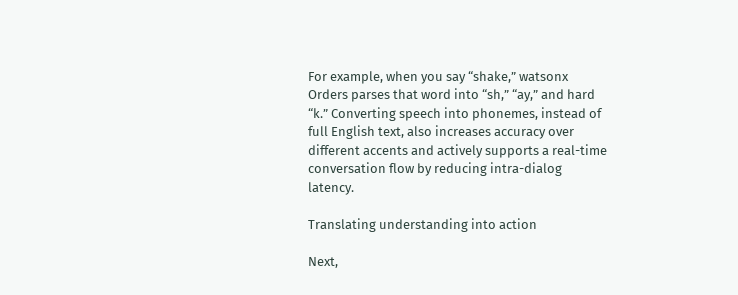For example, when you say “shake,” watsonx Orders parses that word into “sh,” “ay,” and hard “k.” Converting speech into phonemes, instead of full English text, also increases accuracy over different accents and actively supports a real-time conversation flow by reducing intra-dialog latency.

Translating understanding into action

Next,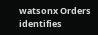watsonx Orders identifies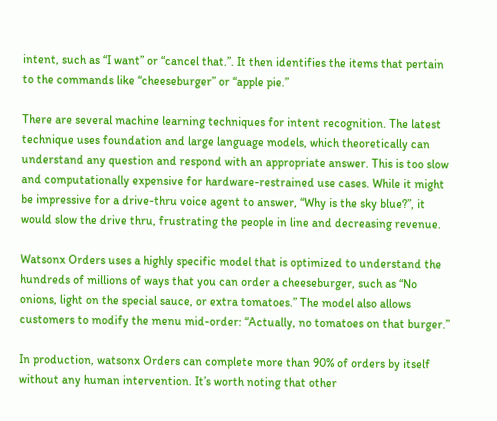intent, such as “I want” or “cancel that.”. It then identifies the items that pertain to the commands like “cheeseburger” or “apple pie.”

There are several machine learning techniques for intent recognition. The latest technique uses foundation and large language models, which theoretically can understand any question and respond with an appropriate answer. This is too slow and computationally expensive for hardware-restrained use cases. While it might be impressive for a drive-thru voice agent to answer, “Why is the sky blue?”, it would slow the drive thru, frustrating the people in line and decreasing revenue.

Watsonx Orders uses a highly specific model that is optimized to understand the hundreds of millions of ways that you can order a cheeseburger, such as “No onions, light on the special sauce, or extra tomatoes.” The model also allows customers to modify the menu mid-order: “Actually, no tomatoes on that burger.”

In production, watsonx Orders can complete more than 90% of orders by itself without any human intervention. It’s worth noting that other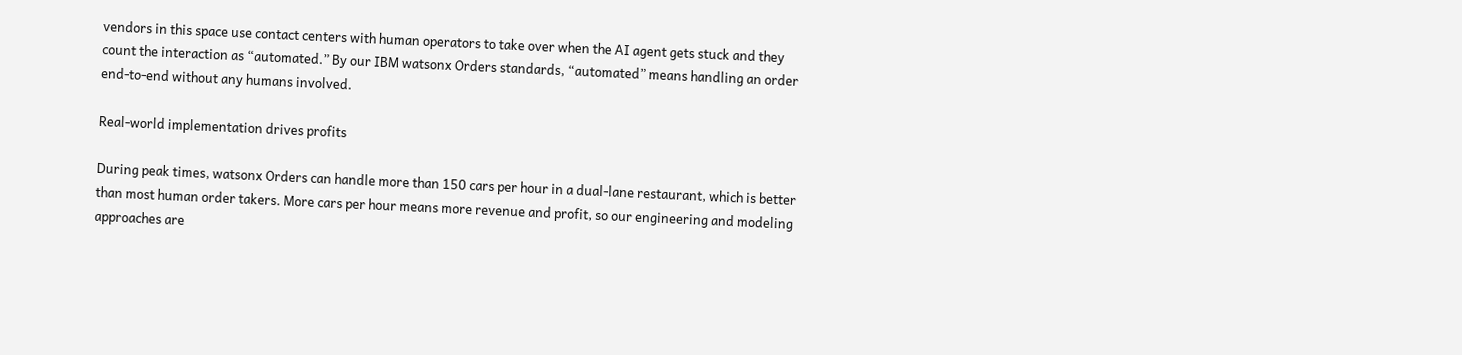vendors in this space use contact centers with human operators to take over when the AI agent gets stuck and they count the interaction as “automated.” By our IBM watsonx Orders standards, “automated” means handling an order end-to-end without any humans involved.

Real-world implementation drives profits

During peak times, watsonx Orders can handle more than 150 cars per hour in a dual-lane restaurant, which is better than most human order takers. More cars per hour means more revenue and profit, so our engineering and modeling approaches are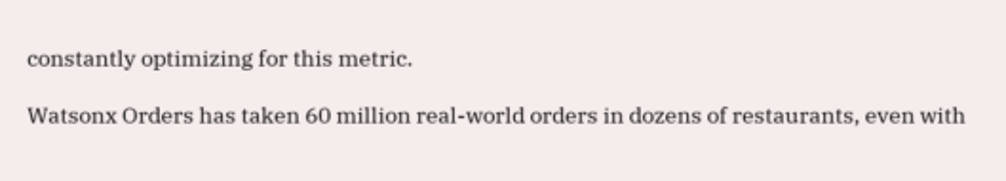constantly optimizing for this metric.

Watsonx Orders has taken 60 million real-world orders in dozens of restaurants, even with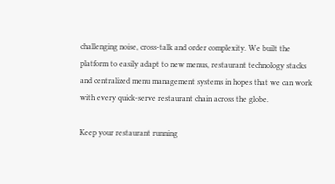challenging noise, cross-talk and order complexity. We built the platform to easily adapt to new menus, restaurant technology stacks and centralized menu management systems in hopes that we can work with every quick-serve restaurant chain across the globe.

Keep your restaurant running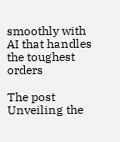smoothly with AI that handles the toughest orders

The post Unveiling the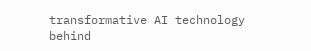transformative AI technology behind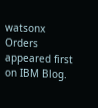watsonx Orders appeared first on IBM Blog.